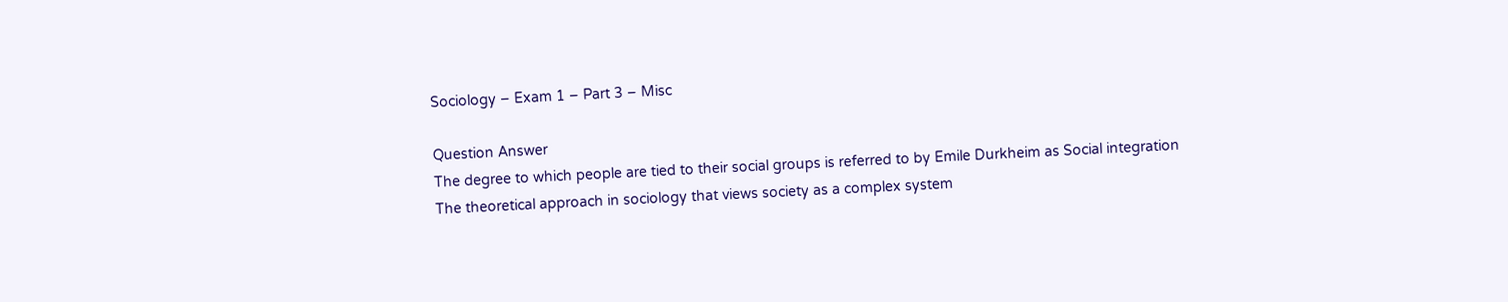Sociology – Exam 1 – Part 3 – Misc

Question Answer
The degree to which people are tied to their social groups is referred to by Emile Durkheim as Social integration
The theoretical approach in sociology that views society as a complex system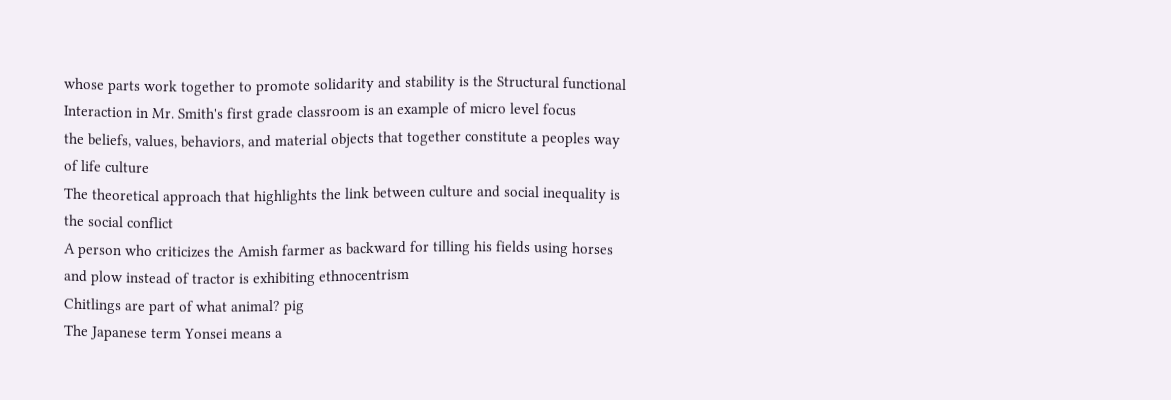whose parts work together to promote solidarity and stability is the Structural functional
Interaction in Mr. Smith's first grade classroom is an example of micro level focus
the beliefs, values, behaviors, and material objects that together constitute a peoples way of life culture
The theoretical approach that highlights the link between culture and social inequality is the social conflict
A person who criticizes the Amish farmer as backward for tilling his fields using horses and plow instead of tractor is exhibiting ethnocentrism
Chitlings are part of what animal? pig
The Japanese term Yonsei means a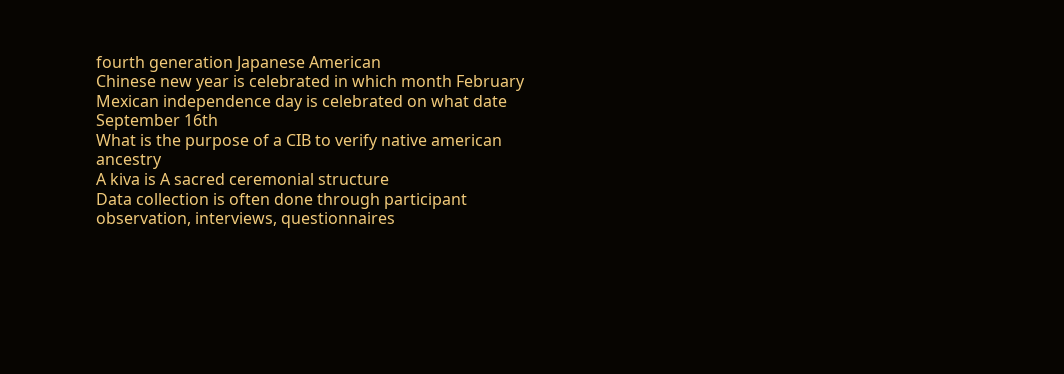fourth generation Japanese American
Chinese new year is celebrated in which month February
Mexican independence day is celebrated on what date September 16th
What is the purpose of a CIB to verify native american ancestry
A kiva is A sacred ceremonial structure
Data collection is often done through participant observation, interviews, questionnaires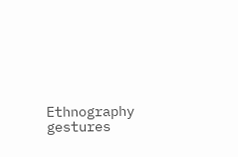Ethnography
gestures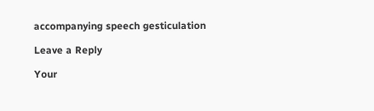accompanying speech gesticulation

Leave a Reply

Your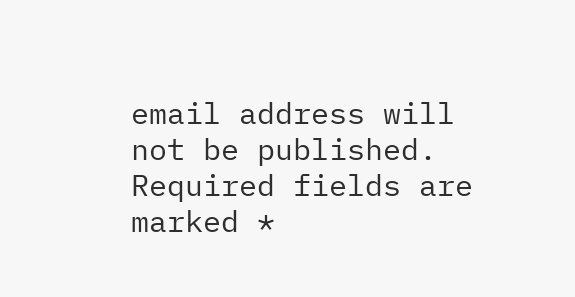email address will not be published. Required fields are marked *